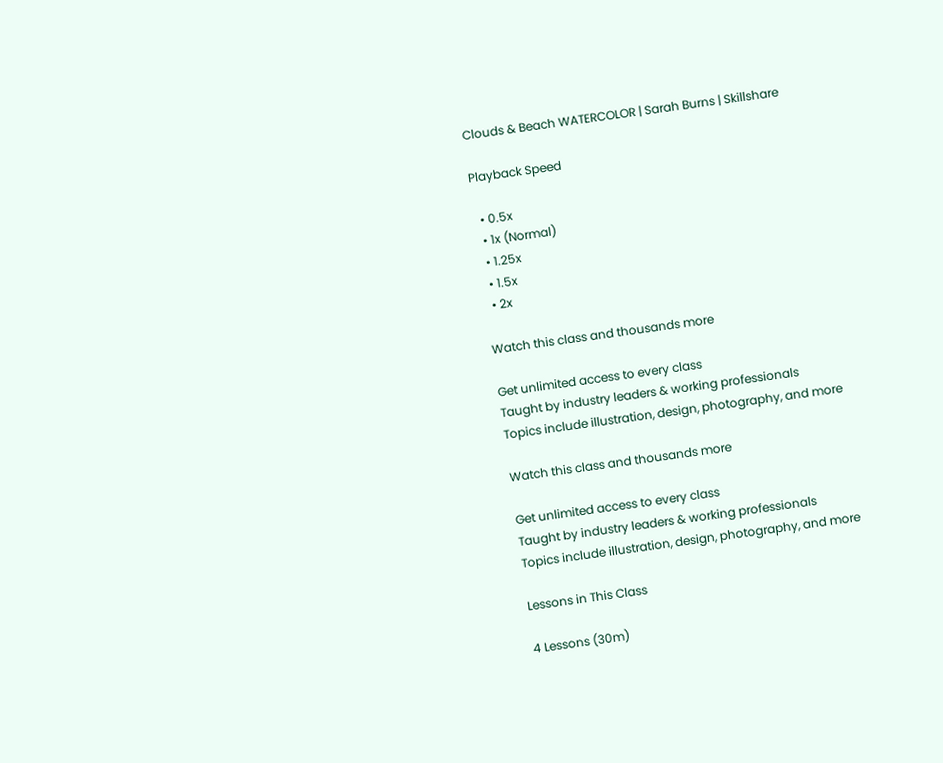Clouds & Beach WATERCOLOR | Sarah Burns | Skillshare

Playback Speed

  • 0.5x
  • 1x (Normal)
  • 1.25x
  • 1.5x
  • 2x

Watch this class and thousands more

Get unlimited access to every class
Taught by industry leaders & working professionals
Topics include illustration, design, photography, and more

Watch this class and thousands more

Get unlimited access to every class
Taught by industry leaders & working professionals
Topics include illustration, design, photography, and more

Lessons in This Class

4 Lessons (30m)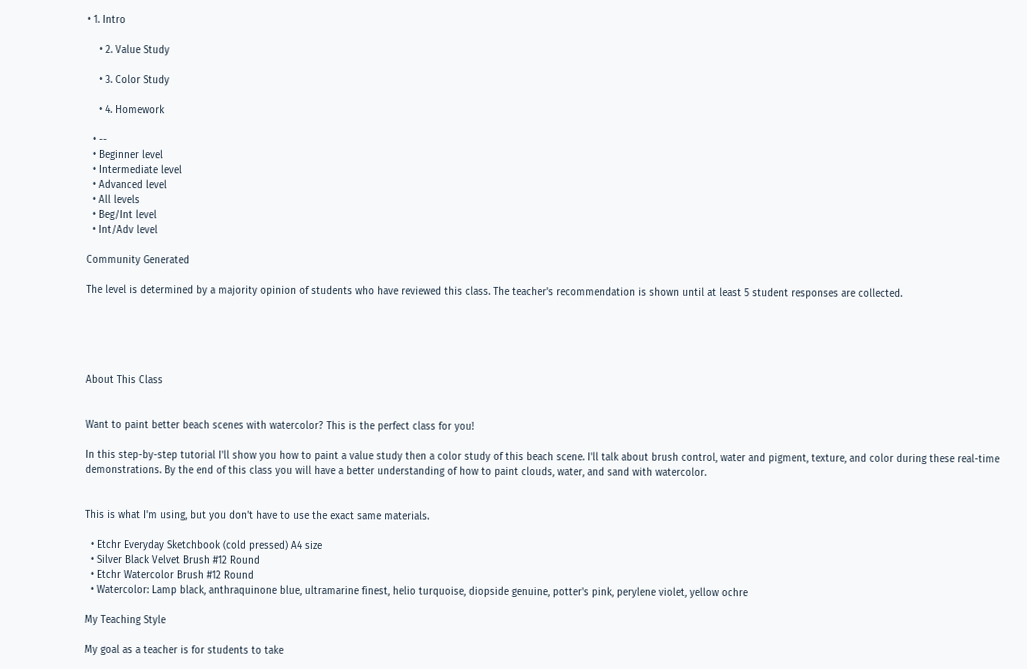• 1. Intro

    • 2. Value Study

    • 3. Color Study

    • 4. Homework

  • --
  • Beginner level
  • Intermediate level
  • Advanced level
  • All levels
  • Beg/Int level
  • Int/Adv level

Community Generated

The level is determined by a majority opinion of students who have reviewed this class. The teacher's recommendation is shown until at least 5 student responses are collected.





About This Class


Want to paint better beach scenes with watercolor? This is the perfect class for you!

In this step-by-step tutorial I'll show you how to paint a value study then a color study of this beach scene. I'll talk about brush control, water and pigment, texture, and color during these real-time demonstrations. By the end of this class you will have a better understanding of how to paint clouds, water, and sand with watercolor.


This is what I'm using, but you don't have to use the exact same materials.

  • Etchr Everyday Sketchbook (cold pressed) A4 size
  • Silver Black Velvet Brush #12 Round
  • Etchr Watercolor Brush #12 Round
  • Watercolor: Lamp black, anthraquinone blue, ultramarine finest, helio turquoise, diopside genuine, potter's pink, perylene violet, yellow ochre

My Teaching Style

My goal as a teacher is for students to take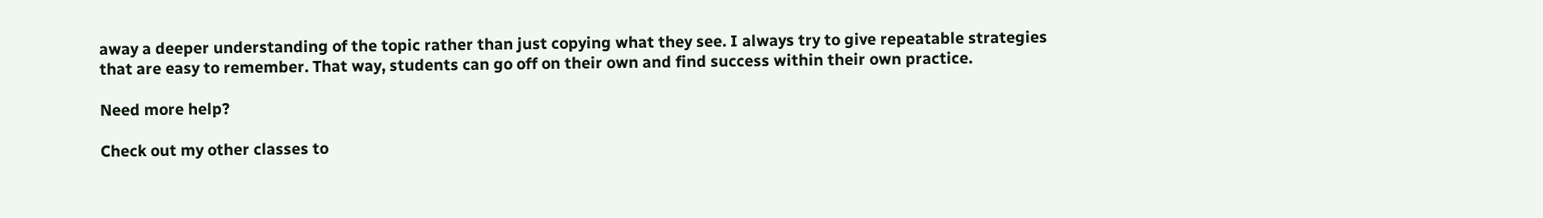away a deeper understanding of the topic rather than just copying what they see. I always try to give repeatable strategies that are easy to remember. That way, students can go off on their own and find success within their own practice.

Need more help?

Check out my other classes to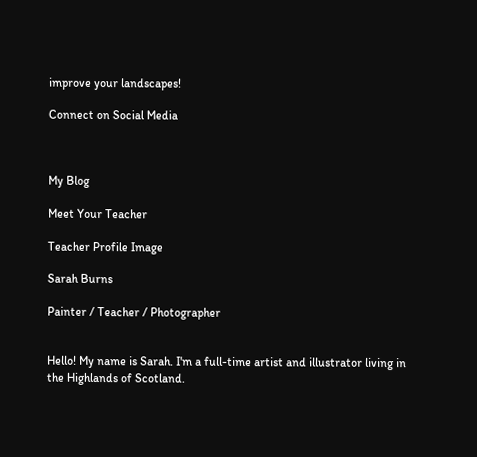improve your landscapes!

Connect on Social Media



My Blog

Meet Your Teacher

Teacher Profile Image

Sarah Burns

Painter / Teacher / Photographer


Hello! My name is Sarah. I'm a full-time artist and illustrator living in the Highlands of Scotland.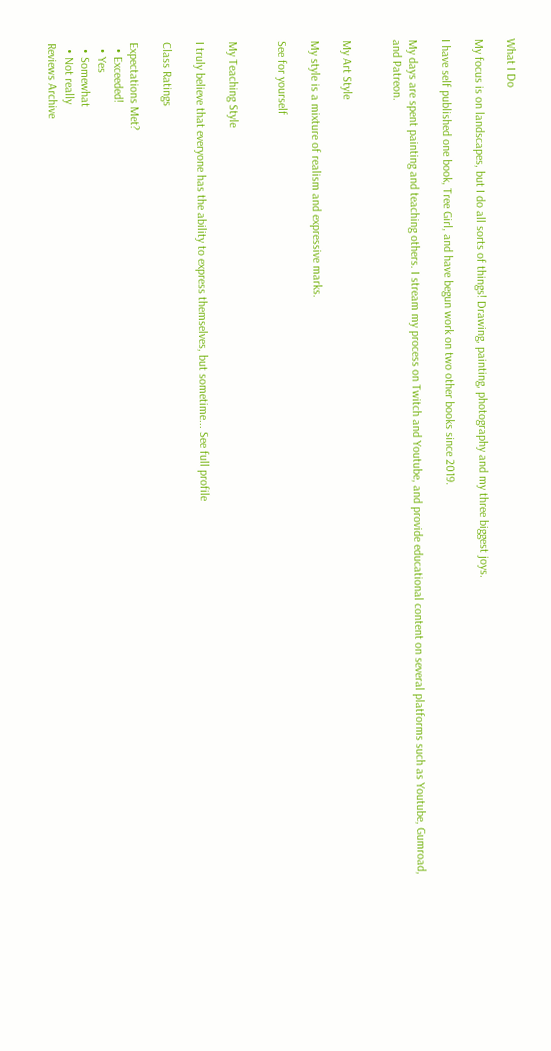What I Do

My focus is on landscapes, but I do all sorts of things! Drawing, painting, photography and my three biggest joys.

I have self published one book, Tree Girl, and have begun work on two other books since 2019.

My days are spent painting and teaching others. I stream my process on Twitch and Youtube, and provide educational content on several platforms such as Youtube, Gumroad, and Patreon.


My Art Style

My style is a mixture of realism and expressive marks.

See for yourself


My Teaching Style

I truly believe that everyone has the ability to express themselves, but sometime... See full profile

Class Ratings

Expectations Met?
  • Exceeded!
  • Yes
  • Somewhat
  • Not really
Reviews Archive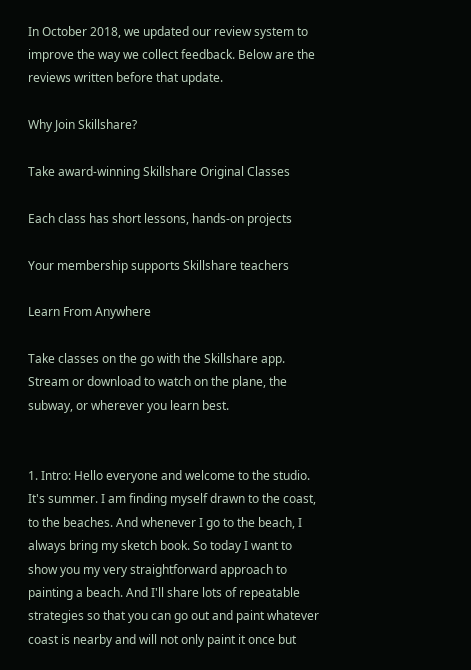In October 2018, we updated our review system to improve the way we collect feedback. Below are the reviews written before that update.

Why Join Skillshare?

Take award-winning Skillshare Original Classes

Each class has short lessons, hands-on projects

Your membership supports Skillshare teachers

Learn From Anywhere

Take classes on the go with the Skillshare app. Stream or download to watch on the plane, the subway, or wherever you learn best.


1. Intro: Hello everyone and welcome to the studio. It's summer. I am finding myself drawn to the coast, to the beaches. And whenever I go to the beach, I always bring my sketch book. So today I want to show you my very straightforward approach to painting a beach. And I'll share lots of repeatable strategies so that you can go out and paint whatever coast is nearby and will not only paint it once but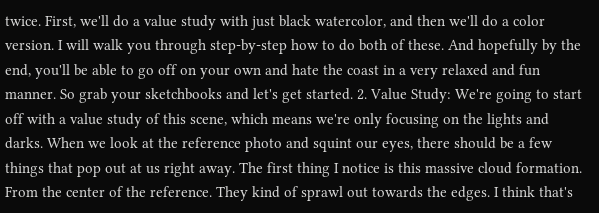twice. First, we'll do a value study with just black watercolor, and then we'll do a color version. I will walk you through step-by-step how to do both of these. And hopefully by the end, you'll be able to go off on your own and hate the coast in a very relaxed and fun manner. So grab your sketchbooks and let's get started. 2. Value Study: We're going to start off with a value study of this scene, which means we're only focusing on the lights and darks. When we look at the reference photo and squint our eyes, there should be a few things that pop out at us right away. The first thing I notice is this massive cloud formation. From the center of the reference. They kind of sprawl out towards the edges. I think that's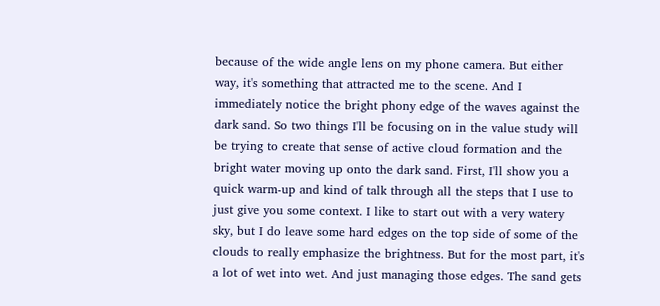because of the wide angle lens on my phone camera. But either way, it's something that attracted me to the scene. And I immediately notice the bright phony edge of the waves against the dark sand. So two things I'll be focusing on in the value study will be trying to create that sense of active cloud formation and the bright water moving up onto the dark sand. First, I'll show you a quick warm-up and kind of talk through all the steps that I use to just give you some context. I like to start out with a very watery sky, but I do leave some hard edges on the top side of some of the clouds to really emphasize the brightness. But for the most part, it's a lot of wet into wet. And just managing those edges. The sand gets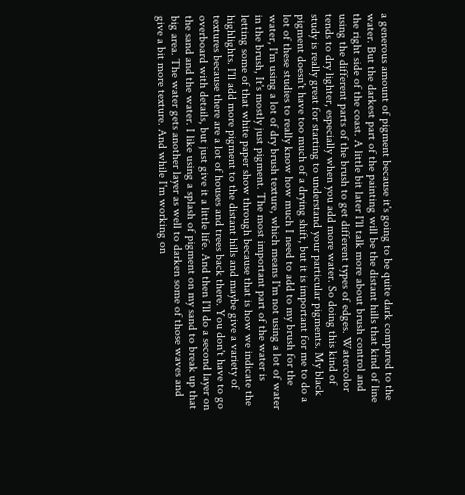a generous amount of pigment because it's going to be quite dark compared to the water. But the darkest part of the painting will be the distant hills that kind of line the right side of the coast. A little bit later I'll talk more about brush control and using the different parts of the brush to get different types of edges. Watercolor tends to dry lighter, especially when you add more water. So doing this kind of study is really great for starting to understand your particular pigments. My black pigment doesn't have too much of a drying shift, but it is important for me to do a lot of these studies to really know how much I need to add to my brush for the water, I'm using a lot of dry brush texture, which means I'm not using a lot of water in the brush, It's mostly just pigment. The most important part of the water is letting some of that white paper show through because that is how we indicate the highlights. I'll add more pigment to the distant hills and maybe give a variety of textures because there are a lot of houses and trees back there. You don't have to go overboard with details, but just give it a little life. And then I'll do a second layer on the sand and the water. I like using a splash of pigment on my sand to break up that big area. The water gets another layer as well to darken some of those waves and give a bit more texture. And while I'm working on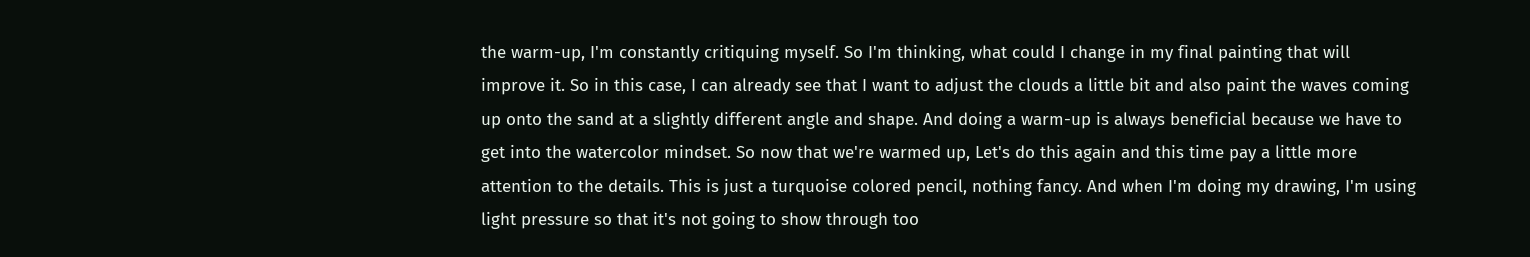the warm-up, I'm constantly critiquing myself. So I'm thinking, what could I change in my final painting that will improve it. So in this case, I can already see that I want to adjust the clouds a little bit and also paint the waves coming up onto the sand at a slightly different angle and shape. And doing a warm-up is always beneficial because we have to get into the watercolor mindset. So now that we're warmed up, Let's do this again and this time pay a little more attention to the details. This is just a turquoise colored pencil, nothing fancy. And when I'm doing my drawing, I'm using light pressure so that it's not going to show through too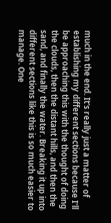much in the end. It's really just a matter of establishing my different sections because I'll be approaching this with the thought of doing the clouds, then the distant hills, and then the sand, and finally the water. Breaking it up into different sections like this is so much easier to manage. One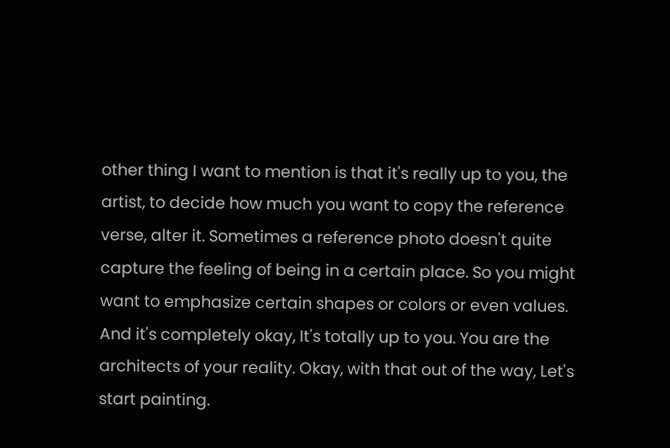other thing I want to mention is that it's really up to you, the artist, to decide how much you want to copy the reference verse, alter it. Sometimes a reference photo doesn't quite capture the feeling of being in a certain place. So you might want to emphasize certain shapes or colors or even values. And it's completely okay, It's totally up to you. You are the architects of your reality. Okay, with that out of the way, Let's start painting.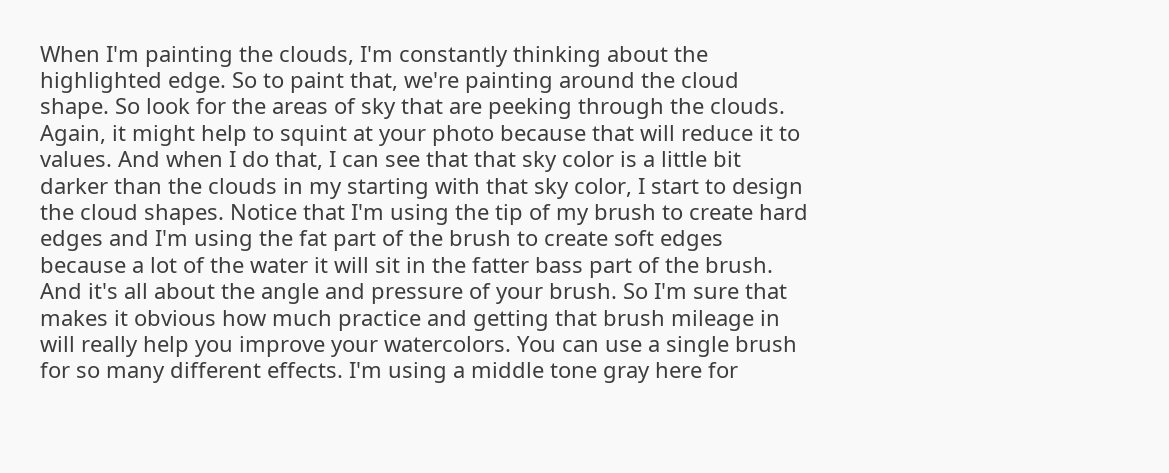When I'm painting the clouds, I'm constantly thinking about the highlighted edge. So to paint that, we're painting around the cloud shape. So look for the areas of sky that are peeking through the clouds. Again, it might help to squint at your photo because that will reduce it to values. And when I do that, I can see that that sky color is a little bit darker than the clouds in my starting with that sky color, I start to design the cloud shapes. Notice that I'm using the tip of my brush to create hard edges and I'm using the fat part of the brush to create soft edges because a lot of the water it will sit in the fatter bass part of the brush. And it's all about the angle and pressure of your brush. So I'm sure that makes it obvious how much practice and getting that brush mileage in will really help you improve your watercolors. You can use a single brush for so many different effects. I'm using a middle tone gray here for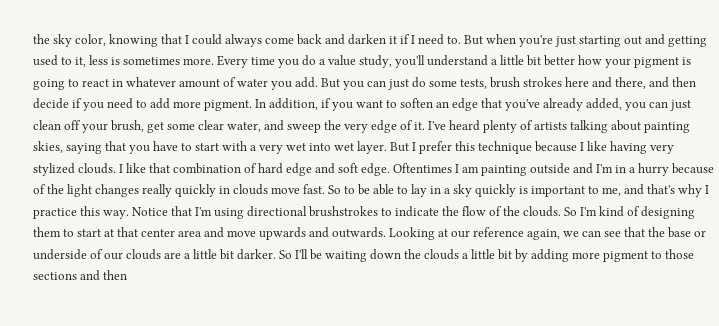the sky color, knowing that I could always come back and darken it if I need to. But when you're just starting out and getting used to it, less is sometimes more. Every time you do a value study, you'll understand a little bit better how your pigment is going to react in whatever amount of water you add. But you can just do some tests, brush strokes here and there, and then decide if you need to add more pigment. In addition, if you want to soften an edge that you've already added, you can just clean off your brush, get some clear water, and sweep the very edge of it. I've heard plenty of artists talking about painting skies, saying that you have to start with a very wet into wet layer. But I prefer this technique because I like having very stylized clouds. I like that combination of hard edge and soft edge. Oftentimes I am painting outside and I'm in a hurry because of the light changes really quickly in clouds move fast. So to be able to lay in a sky quickly is important to me, and that's why I practice this way. Notice that I'm using directional brushstrokes to indicate the flow of the clouds. So I'm kind of designing them to start at that center area and move upwards and outwards. Looking at our reference again, we can see that the base or underside of our clouds are a little bit darker. So I'll be waiting down the clouds a little bit by adding more pigment to those sections and then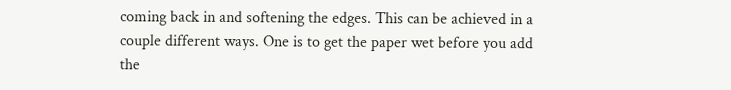coming back in and softening the edges. This can be achieved in a couple different ways. One is to get the paper wet before you add the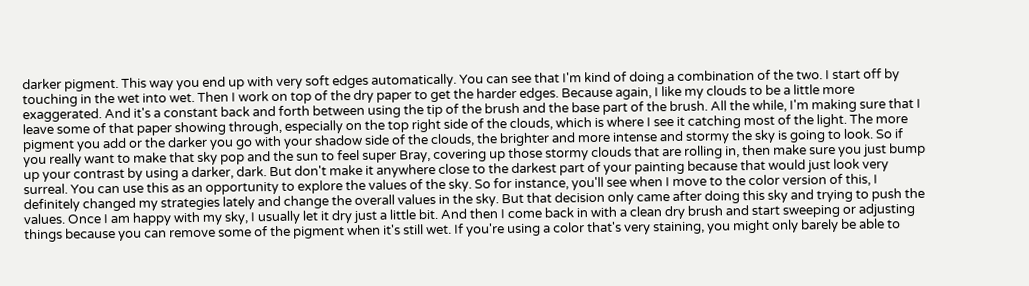darker pigment. This way you end up with very soft edges automatically. You can see that I'm kind of doing a combination of the two. I start off by touching in the wet into wet. Then I work on top of the dry paper to get the harder edges. Because again, I like my clouds to be a little more exaggerated. And it's a constant back and forth between using the tip of the brush and the base part of the brush. All the while, I'm making sure that I leave some of that paper showing through, especially on the top right side of the clouds, which is where I see it catching most of the light. The more pigment you add or the darker you go with your shadow side of the clouds, the brighter and more intense and stormy the sky is going to look. So if you really want to make that sky pop and the sun to feel super Bray, covering up those stormy clouds that are rolling in, then make sure you just bump up your contrast by using a darker, dark. But don't make it anywhere close to the darkest part of your painting because that would just look very surreal. You can use this as an opportunity to explore the values of the sky. So for instance, you'll see when I move to the color version of this, I definitely changed my strategies lately and change the overall values in the sky. But that decision only came after doing this sky and trying to push the values. Once I am happy with my sky, I usually let it dry just a little bit. And then I come back in with a clean dry brush and start sweeping or adjusting things because you can remove some of the pigment when it's still wet. If you're using a color that's very staining, you might only barely be able to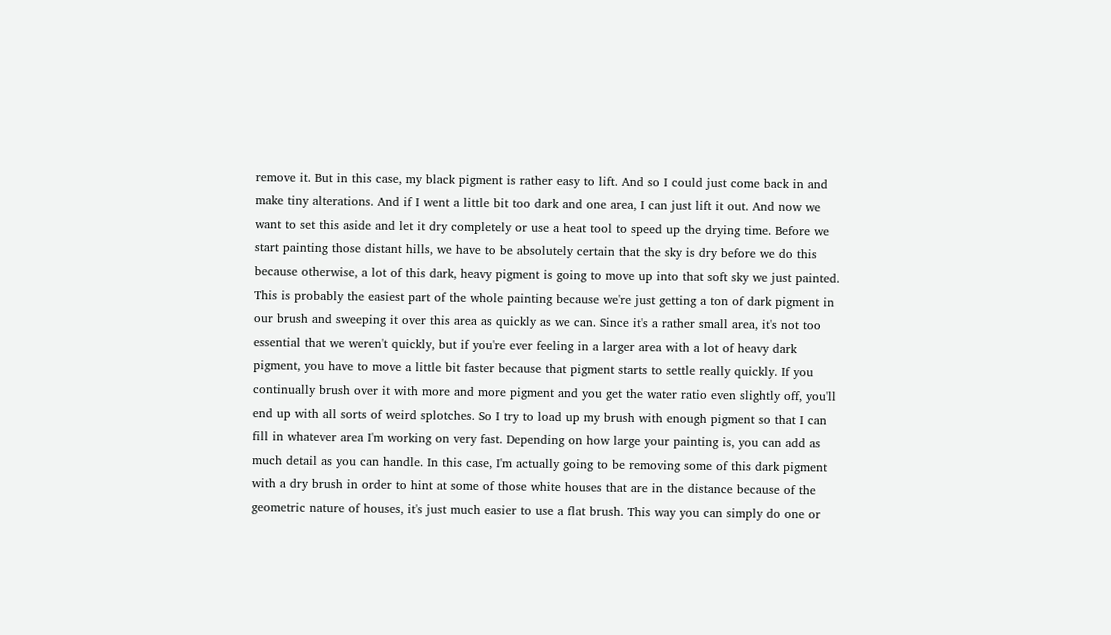remove it. But in this case, my black pigment is rather easy to lift. And so I could just come back in and make tiny alterations. And if I went a little bit too dark and one area, I can just lift it out. And now we want to set this aside and let it dry completely or use a heat tool to speed up the drying time. Before we start painting those distant hills, we have to be absolutely certain that the sky is dry before we do this because otherwise, a lot of this dark, heavy pigment is going to move up into that soft sky we just painted. This is probably the easiest part of the whole painting because we're just getting a ton of dark pigment in our brush and sweeping it over this area as quickly as we can. Since it's a rather small area, it's not too essential that we weren't quickly, but if you're ever feeling in a larger area with a lot of heavy dark pigment, you have to move a little bit faster because that pigment starts to settle really quickly. If you continually brush over it with more and more pigment and you get the water ratio even slightly off, you'll end up with all sorts of weird splotches. So I try to load up my brush with enough pigment so that I can fill in whatever area I'm working on very fast. Depending on how large your painting is, you can add as much detail as you can handle. In this case, I'm actually going to be removing some of this dark pigment with a dry brush in order to hint at some of those white houses that are in the distance because of the geometric nature of houses, it's just much easier to use a flat brush. This way you can simply do one or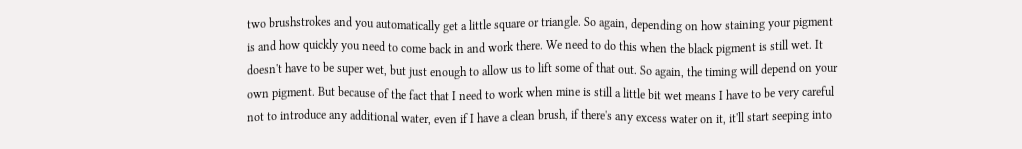two brushstrokes and you automatically get a little square or triangle. So again, depending on how staining your pigment is and how quickly you need to come back in and work there. We need to do this when the black pigment is still wet. It doesn't have to be super wet, but just enough to allow us to lift some of that out. So again, the timing will depend on your own pigment. But because of the fact that I need to work when mine is still a little bit wet means I have to be very careful not to introduce any additional water, even if I have a clean brush, if there's any excess water on it, it'll start seeping into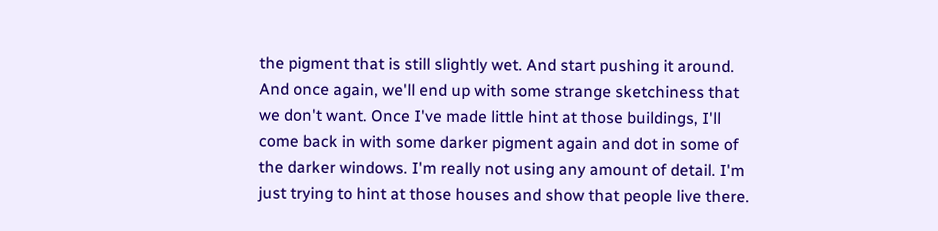the pigment that is still slightly wet. And start pushing it around. And once again, we'll end up with some strange sketchiness that we don't want. Once I've made little hint at those buildings, I'll come back in with some darker pigment again and dot in some of the darker windows. I'm really not using any amount of detail. I'm just trying to hint at those houses and show that people live there.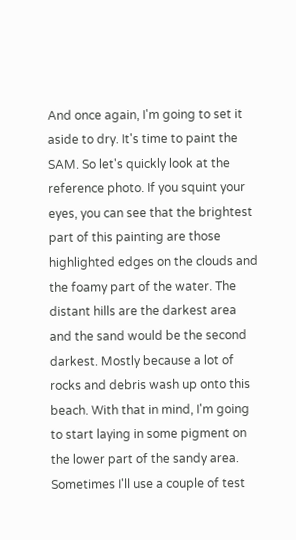And once again, I'm going to set it aside to dry. It's time to paint the SAM. So let's quickly look at the reference photo. If you squint your eyes, you can see that the brightest part of this painting are those highlighted edges on the clouds and the foamy part of the water. The distant hills are the darkest area and the sand would be the second darkest. Mostly because a lot of rocks and debris wash up onto this beach. With that in mind, I'm going to start laying in some pigment on the lower part of the sandy area. Sometimes I'll use a couple of test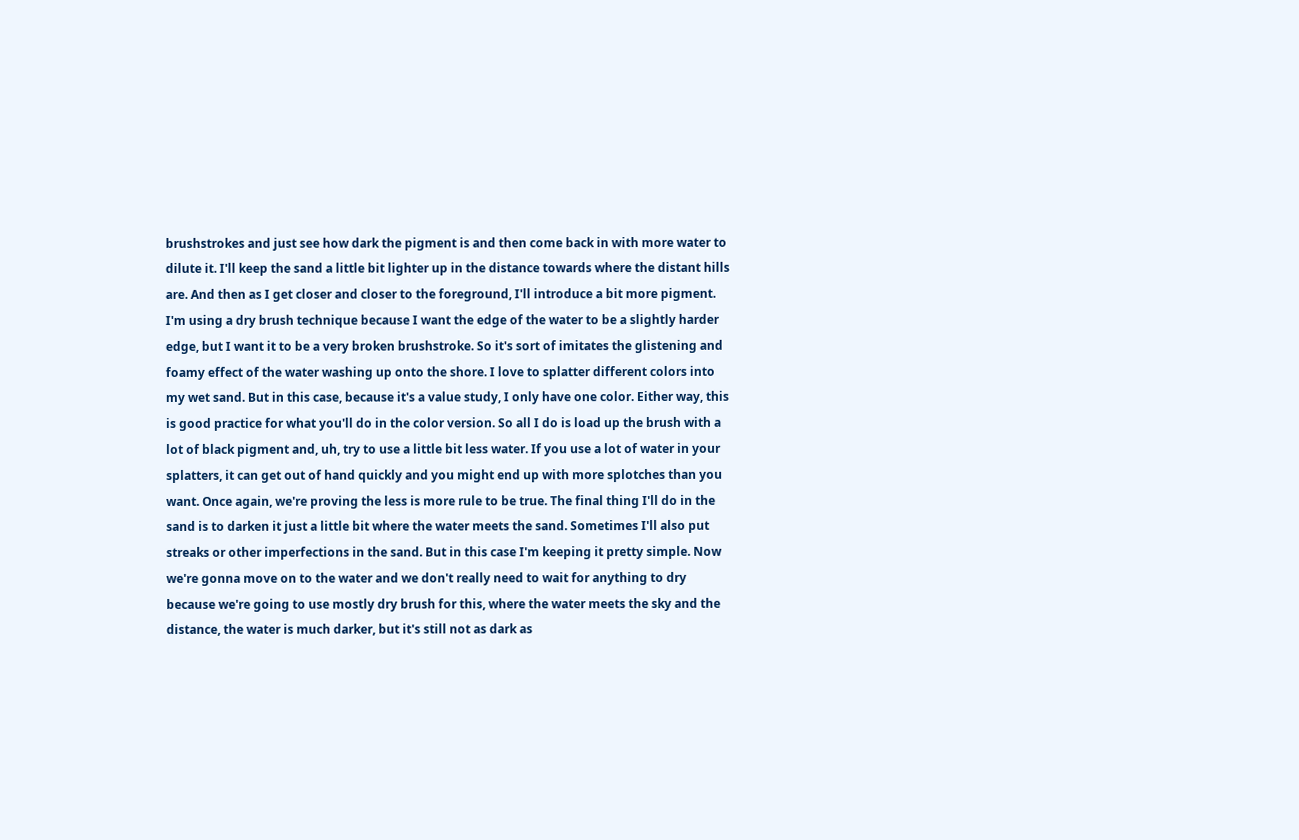brushstrokes and just see how dark the pigment is and then come back in with more water to dilute it. I'll keep the sand a little bit lighter up in the distance towards where the distant hills are. And then as I get closer and closer to the foreground, I'll introduce a bit more pigment. I'm using a dry brush technique because I want the edge of the water to be a slightly harder edge, but I want it to be a very broken brushstroke. So it's sort of imitates the glistening and foamy effect of the water washing up onto the shore. I love to splatter different colors into my wet sand. But in this case, because it's a value study, I only have one color. Either way, this is good practice for what you'll do in the color version. So all I do is load up the brush with a lot of black pigment and, uh, try to use a little bit less water. If you use a lot of water in your splatters, it can get out of hand quickly and you might end up with more splotches than you want. Once again, we're proving the less is more rule to be true. The final thing I'll do in the sand is to darken it just a little bit where the water meets the sand. Sometimes I'll also put streaks or other imperfections in the sand. But in this case I'm keeping it pretty simple. Now we're gonna move on to the water and we don't really need to wait for anything to dry because we're going to use mostly dry brush for this, where the water meets the sky and the distance, the water is much darker, but it's still not as dark as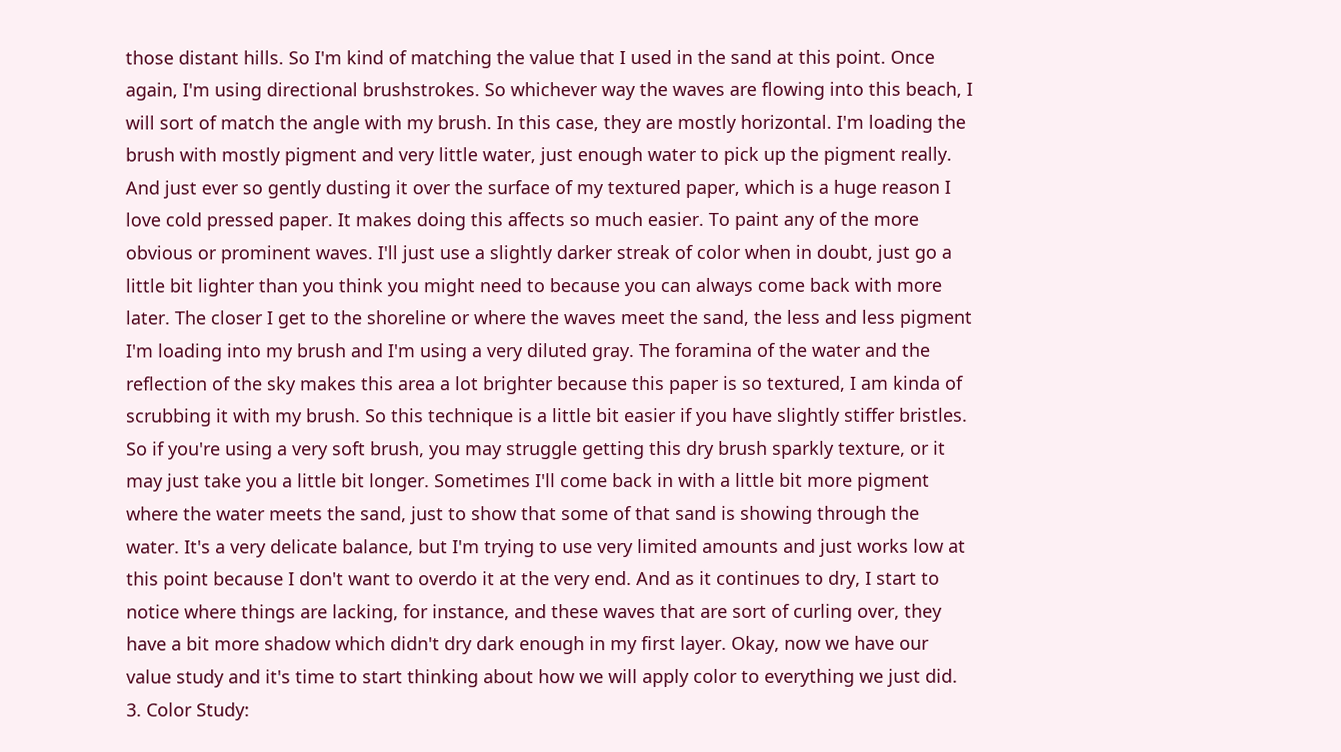those distant hills. So I'm kind of matching the value that I used in the sand at this point. Once again, I'm using directional brushstrokes. So whichever way the waves are flowing into this beach, I will sort of match the angle with my brush. In this case, they are mostly horizontal. I'm loading the brush with mostly pigment and very little water, just enough water to pick up the pigment really. And just ever so gently dusting it over the surface of my textured paper, which is a huge reason I love cold pressed paper. It makes doing this affects so much easier. To paint any of the more obvious or prominent waves. I'll just use a slightly darker streak of color when in doubt, just go a little bit lighter than you think you might need to because you can always come back with more later. The closer I get to the shoreline or where the waves meet the sand, the less and less pigment I'm loading into my brush and I'm using a very diluted gray. The foramina of the water and the reflection of the sky makes this area a lot brighter because this paper is so textured, I am kinda of scrubbing it with my brush. So this technique is a little bit easier if you have slightly stiffer bristles. So if you're using a very soft brush, you may struggle getting this dry brush sparkly texture, or it may just take you a little bit longer. Sometimes I'll come back in with a little bit more pigment where the water meets the sand, just to show that some of that sand is showing through the water. It's a very delicate balance, but I'm trying to use very limited amounts and just works low at this point because I don't want to overdo it at the very end. And as it continues to dry, I start to notice where things are lacking, for instance, and these waves that are sort of curling over, they have a bit more shadow which didn't dry dark enough in my first layer. Okay, now we have our value study and it's time to start thinking about how we will apply color to everything we just did. 3. Color Study: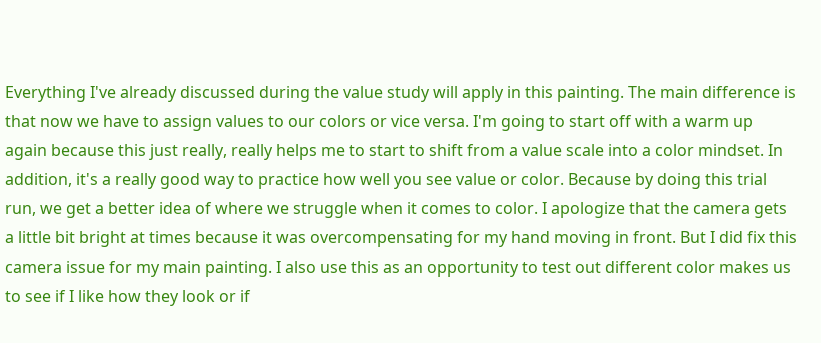Everything I've already discussed during the value study will apply in this painting. The main difference is that now we have to assign values to our colors or vice versa. I'm going to start off with a warm up again because this just really, really helps me to start to shift from a value scale into a color mindset. In addition, it's a really good way to practice how well you see value or color. Because by doing this trial run, we get a better idea of where we struggle when it comes to color. I apologize that the camera gets a little bit bright at times because it was overcompensating for my hand moving in front. But I did fix this camera issue for my main painting. I also use this as an opportunity to test out different color makes us to see if I like how they look or if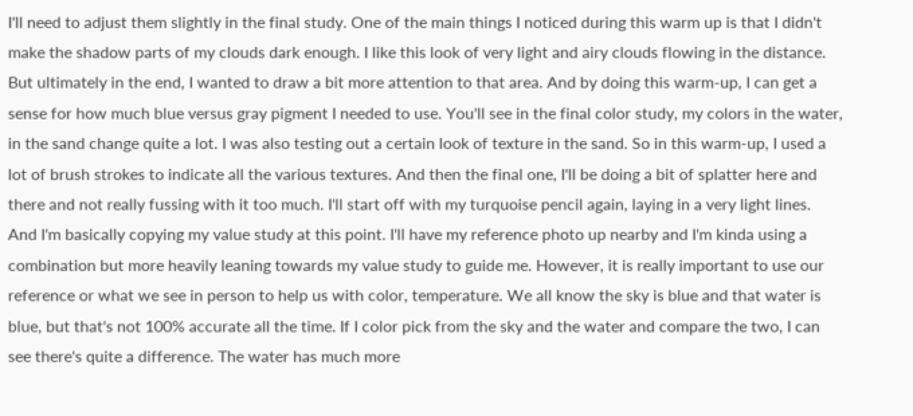I'll need to adjust them slightly in the final study. One of the main things I noticed during this warm up is that I didn't make the shadow parts of my clouds dark enough. I like this look of very light and airy clouds flowing in the distance. But ultimately in the end, I wanted to draw a bit more attention to that area. And by doing this warm-up, I can get a sense for how much blue versus gray pigment I needed to use. You'll see in the final color study, my colors in the water, in the sand change quite a lot. I was also testing out a certain look of texture in the sand. So in this warm-up, I used a lot of brush strokes to indicate all the various textures. And then the final one, I'll be doing a bit of splatter here and there and not really fussing with it too much. I'll start off with my turquoise pencil again, laying in a very light lines. And I'm basically copying my value study at this point. I'll have my reference photo up nearby and I'm kinda using a combination but more heavily leaning towards my value study to guide me. However, it is really important to use our reference or what we see in person to help us with color, temperature. We all know the sky is blue and that water is blue, but that's not 100% accurate all the time. If I color pick from the sky and the water and compare the two, I can see there's quite a difference. The water has much more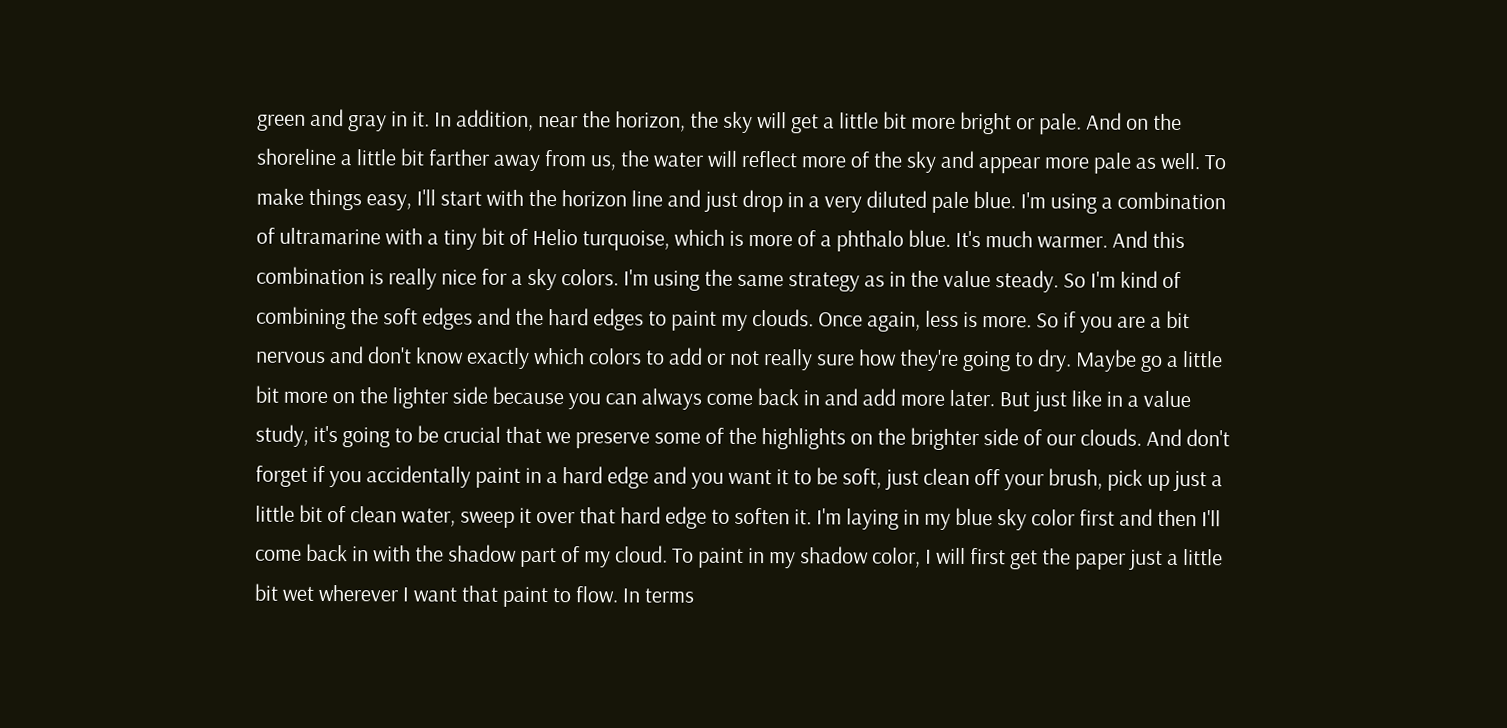green and gray in it. In addition, near the horizon, the sky will get a little bit more bright or pale. And on the shoreline a little bit farther away from us, the water will reflect more of the sky and appear more pale as well. To make things easy, I'll start with the horizon line and just drop in a very diluted pale blue. I'm using a combination of ultramarine with a tiny bit of Helio turquoise, which is more of a phthalo blue. It's much warmer. And this combination is really nice for a sky colors. I'm using the same strategy as in the value steady. So I'm kind of combining the soft edges and the hard edges to paint my clouds. Once again, less is more. So if you are a bit nervous and don't know exactly which colors to add or not really sure how they're going to dry. Maybe go a little bit more on the lighter side because you can always come back in and add more later. But just like in a value study, it's going to be crucial that we preserve some of the highlights on the brighter side of our clouds. And don't forget if you accidentally paint in a hard edge and you want it to be soft, just clean off your brush, pick up just a little bit of clean water, sweep it over that hard edge to soften it. I'm laying in my blue sky color first and then I'll come back in with the shadow part of my cloud. To paint in my shadow color, I will first get the paper just a little bit wet wherever I want that paint to flow. In terms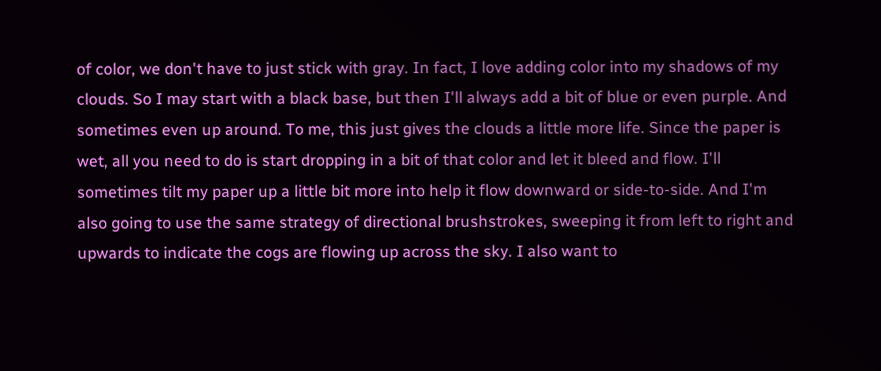of color, we don't have to just stick with gray. In fact, I love adding color into my shadows of my clouds. So I may start with a black base, but then I'll always add a bit of blue or even purple. And sometimes even up around. To me, this just gives the clouds a little more life. Since the paper is wet, all you need to do is start dropping in a bit of that color and let it bleed and flow. I'll sometimes tilt my paper up a little bit more into help it flow downward or side-to-side. And I'm also going to use the same strategy of directional brushstrokes, sweeping it from left to right and upwards to indicate the cogs are flowing up across the sky. I also want to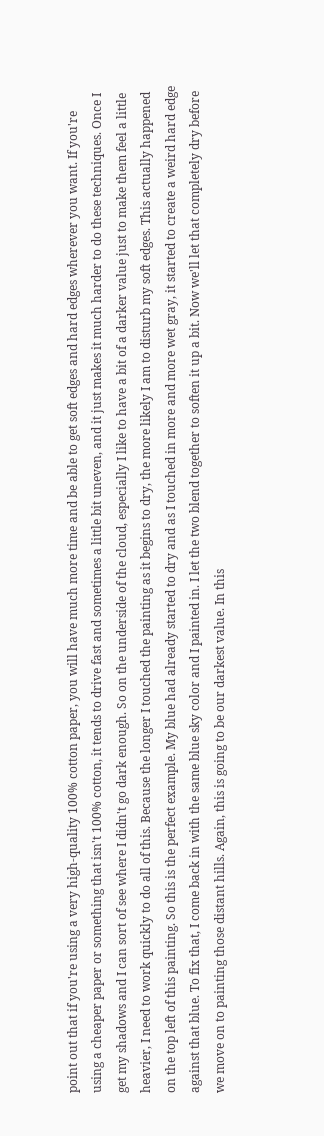point out that if you're using a very high-quality 100% cotton paper, you will have much more time and be able to get soft edges and hard edges wherever you want. If you're using a cheaper paper or something that isn't 100% cotton, it tends to drive fast and sometimes a little bit uneven, and it just makes it much harder to do these techniques. Once I get my shadows and I can sort of see where I didn't go dark enough. So on the underside of the cloud, especially I like to have a bit of a darker value just to make them feel a little heavier, I need to work quickly to do all of this. Because the longer I touched the painting as it begins to dry, the more likely I am to disturb my soft edges. This actually happened on the top left of this painting. So this is the perfect example. My blue had already started to dry and as I touched in more and more wet gray, it started to create a weird hard edge against that blue. To fix that, I come back in with the same blue sky color and I painted in. I let the two blend together to soften it up a bit. Now we'll let that completely dry before we move on to painting those distant hills. Again, this is going to be our darkest value. In this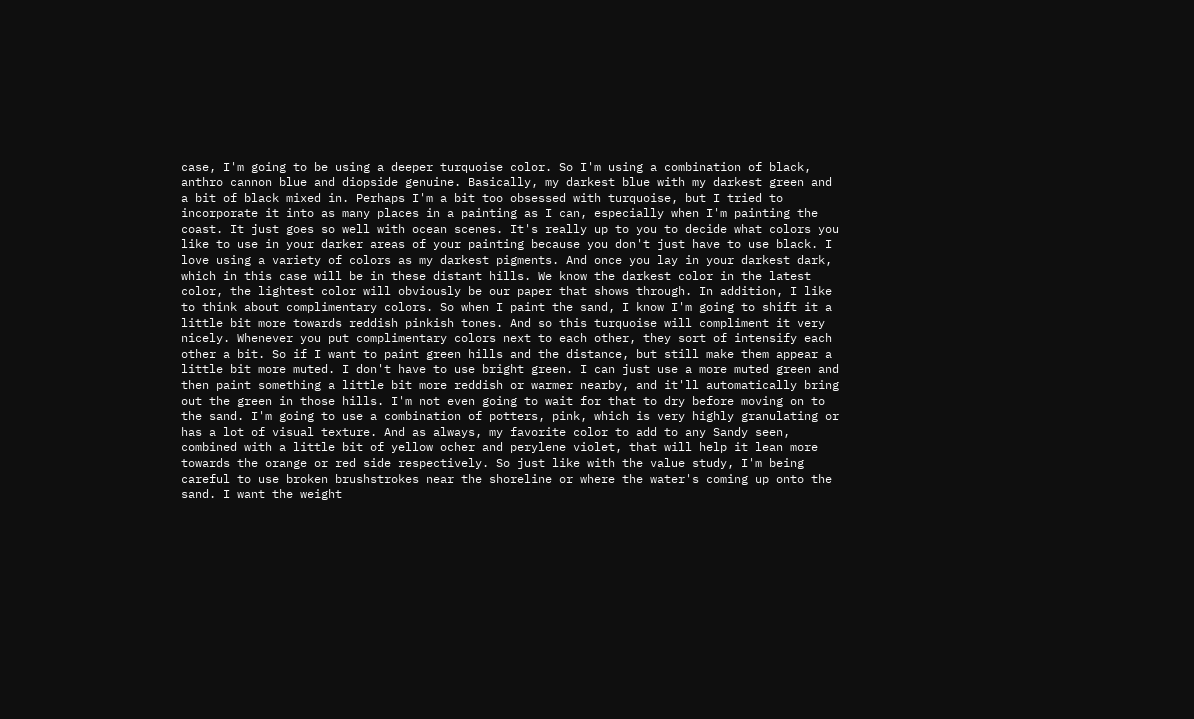case, I'm going to be using a deeper turquoise color. So I'm using a combination of black, anthro cannon blue and diopside genuine. Basically, my darkest blue with my darkest green and a bit of black mixed in. Perhaps I'm a bit too obsessed with turquoise, but I tried to incorporate it into as many places in a painting as I can, especially when I'm painting the coast. It just goes so well with ocean scenes. It's really up to you to decide what colors you like to use in your darker areas of your painting because you don't just have to use black. I love using a variety of colors as my darkest pigments. And once you lay in your darkest dark, which in this case will be in these distant hills. We know the darkest color in the latest color, the lightest color will obviously be our paper that shows through. In addition, I like to think about complimentary colors. So when I paint the sand, I know I'm going to shift it a little bit more towards reddish pinkish tones. And so this turquoise will compliment it very nicely. Whenever you put complimentary colors next to each other, they sort of intensify each other a bit. So if I want to paint green hills and the distance, but still make them appear a little bit more muted. I don't have to use bright green. I can just use a more muted green and then paint something a little bit more reddish or warmer nearby, and it'll automatically bring out the green in those hills. I'm not even going to wait for that to dry before moving on to the sand. I'm going to use a combination of potters, pink, which is very highly granulating or has a lot of visual texture. And as always, my favorite color to add to any Sandy seen, combined with a little bit of yellow ocher and perylene violet, that will help it lean more towards the orange or red side respectively. So just like with the value study, I'm being careful to use broken brushstrokes near the shoreline or where the water's coming up onto the sand. I want the weight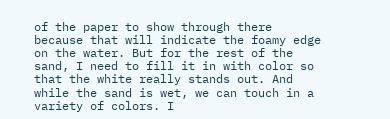of the paper to show through there because that will indicate the foamy edge on the water. But for the rest of the sand, I need to fill it in with color so that the white really stands out. And while the sand is wet, we can touch in a variety of colors. I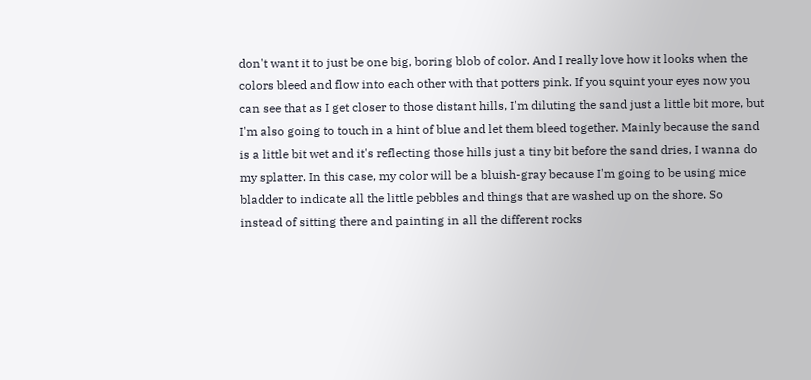don't want it to just be one big, boring blob of color. And I really love how it looks when the colors bleed and flow into each other with that potters pink. If you squint your eyes now you can see that as I get closer to those distant hills, I'm diluting the sand just a little bit more, but I'm also going to touch in a hint of blue and let them bleed together. Mainly because the sand is a little bit wet and it's reflecting those hills just a tiny bit before the sand dries, I wanna do my splatter. In this case, my color will be a bluish-gray because I'm going to be using mice bladder to indicate all the little pebbles and things that are washed up on the shore. So instead of sitting there and painting in all the different rocks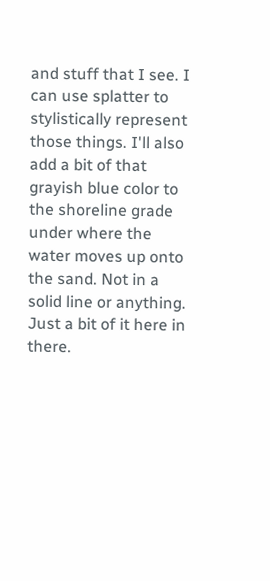and stuff that I see. I can use splatter to stylistically represent those things. I'll also add a bit of that grayish blue color to the shoreline grade under where the water moves up onto the sand. Not in a solid line or anything. Just a bit of it here in there.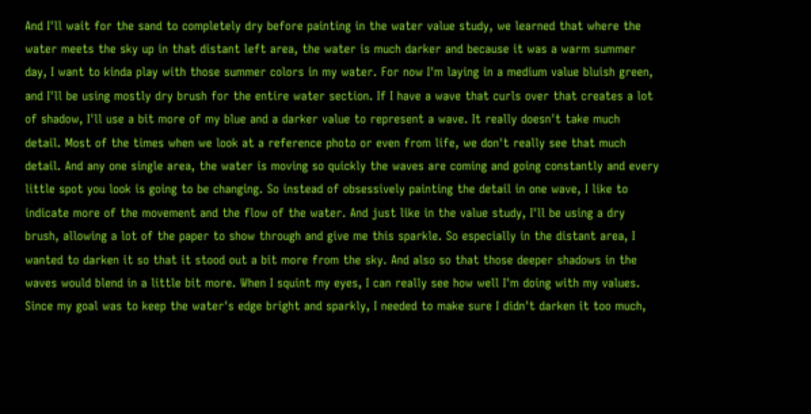And I'll wait for the sand to completely dry before painting in the water value study, we learned that where the water meets the sky up in that distant left area, the water is much darker and because it was a warm summer day, I want to kinda play with those summer colors in my water. For now I'm laying in a medium value bluish green, and I'll be using mostly dry brush for the entire water section. If I have a wave that curls over that creates a lot of shadow, I'll use a bit more of my blue and a darker value to represent a wave. It really doesn't take much detail. Most of the times when we look at a reference photo or even from life, we don't really see that much detail. And any one single area, the water is moving so quickly the waves are coming and going constantly and every little spot you look is going to be changing. So instead of obsessively painting the detail in one wave, I like to indicate more of the movement and the flow of the water. And just like in the value study, I'll be using a dry brush, allowing a lot of the paper to show through and give me this sparkle. So especially in the distant area, I wanted to darken it so that it stood out a bit more from the sky. And also so that those deeper shadows in the waves would blend in a little bit more. When I squint my eyes, I can really see how well I'm doing with my values. Since my goal was to keep the water's edge bright and sparkly, I needed to make sure I didn't darken it too much,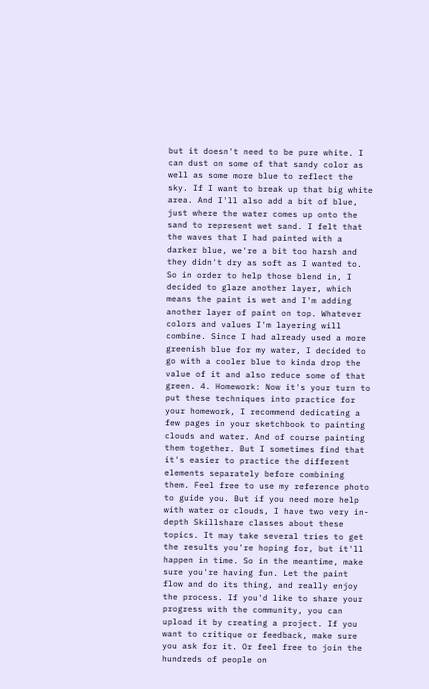but it doesn't need to be pure white. I can dust on some of that sandy color as well as some more blue to reflect the sky. If I want to break up that big white area. And I'll also add a bit of blue, just where the water comes up onto the sand to represent wet sand. I felt that the waves that I had painted with a darker blue, we're a bit too harsh and they didn't dry as soft as I wanted to. So in order to help those blend in, I decided to glaze another layer, which means the paint is wet and I'm adding another layer of paint on top. Whatever colors and values I'm layering will combine. Since I had already used a more greenish blue for my water, I decided to go with a cooler blue to kinda drop the value of it and also reduce some of that green. 4. Homework: Now it's your turn to put these techniques into practice for your homework, I recommend dedicating a few pages in your sketchbook to painting clouds and water. And of course painting them together. But I sometimes find that it's easier to practice the different elements separately before combining them. Feel free to use my reference photo to guide you. But if you need more help with water or clouds, I have two very in-depth Skillshare classes about these topics. It may take several tries to get the results you're hoping for, but it'll happen in time. So in the meantime, make sure you're having fun. Let the paint flow and do its thing, and really enjoy the process. If you'd like to share your progress with the community, you can upload it by creating a project. If you want to critique or feedback, make sure you ask for it. Or feel free to join the hundreds of people on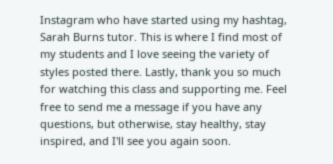Instagram who have started using my hashtag, Sarah Burns tutor. This is where I find most of my students and I love seeing the variety of styles posted there. Lastly, thank you so much for watching this class and supporting me. Feel free to send me a message if you have any questions, but otherwise, stay healthy, stay inspired, and I'll see you again soon.